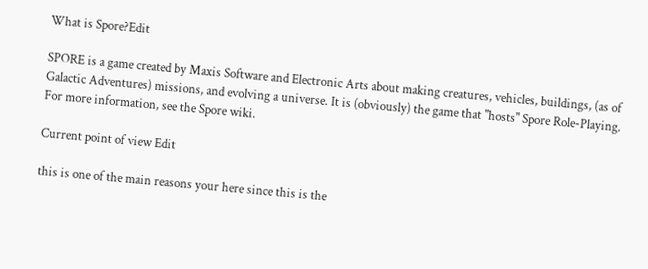What is Spore?Edit

SPORE is a game created by Maxis Software and Electronic Arts about making creatures, vehicles, buildings, (as of Galactic Adventures) missions, and evolving a universe. It is (obviously) the game that "hosts" Spore Role-Playing. For more information, see the Spore wiki.

Current point of view Edit

this is one of the main reasons your here since this is the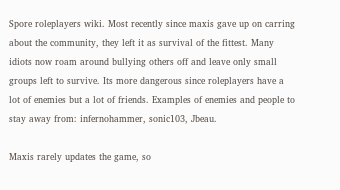Spore roleplayers wiki. Most recently since maxis gave up on carring about the community, they left it as survival of the fittest. Many idiots now roam around bullying others off and leave only small groups left to survive. Its more dangerous since roleplayers have a lot of enemies but a lot of friends. Examples of enemies and people to stay away from: infernohammer, sonic103, Jbeau.

Maxis rarely updates the game, so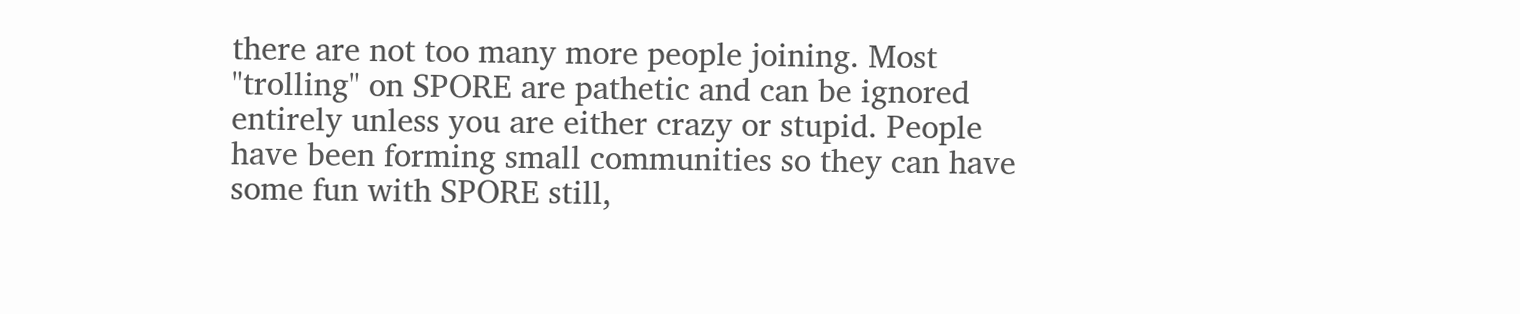there are not too many more people joining. Most "trolling" on SPORE are pathetic and can be ignored entirely unless you are either crazy or stupid. People have been forming small communities so they can have some fun with SPORE still,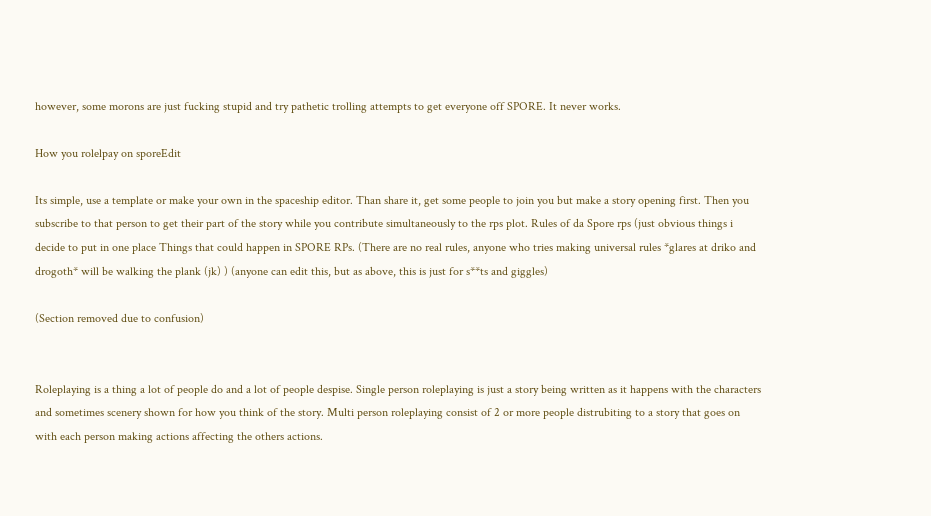however, some morons are just fucking stupid and try pathetic trolling attempts to get everyone off SPORE. It never works.

How you rolelpay on sporeEdit

Its simple, use a template or make your own in the spaceship editor. Than share it, get some people to join you but make a story opening first. Then you subscribe to that person to get their part of the story while you contribute simultaneously to the rps plot. Rules of da Spore rps (just obvious things i decide to put in one place Things that could happen in SPORE RPs. (There are no real rules, anyone who tries making universal rules *glares at driko and drogoth* will be walking the plank (jk) ) (anyone can edit this, but as above, this is just for s**ts and giggles)

(Section removed due to confusion)


Roleplaying is a thing a lot of people do and a lot of people despise. Single person roleplaying is just a story being written as it happens with the characters and sometimes scenery shown for how you think of the story. Multi person roleplaying consist of 2 or more people distrubiting to a story that goes on with each person making actions affecting the others actions.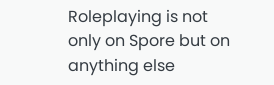Roleplaying is not only on Spore but on anything else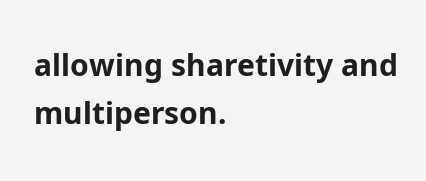allowing sharetivity and multiperson.